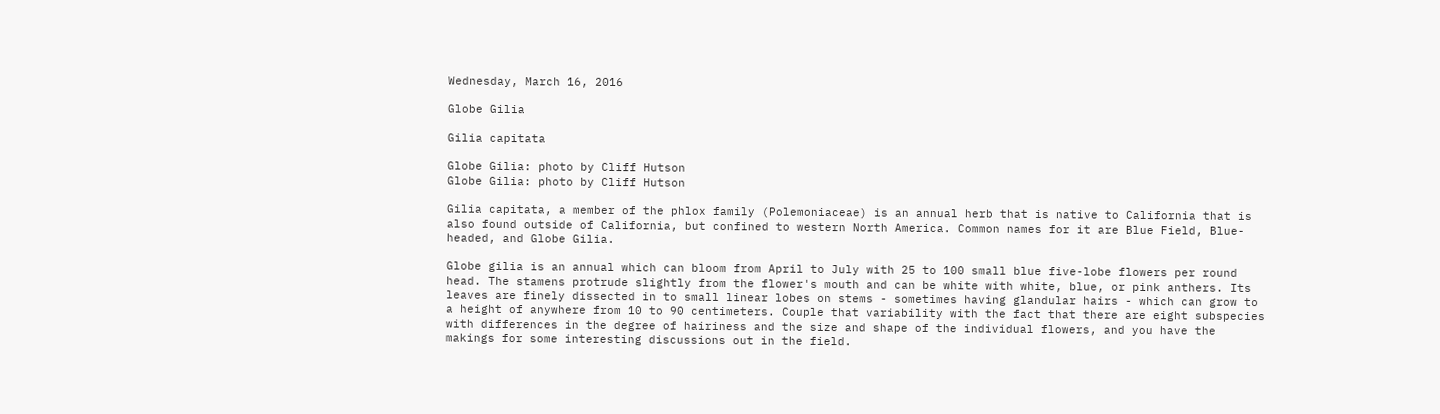Wednesday, March 16, 2016

Globe Gilia

Gilia capitata

Globe Gilia: photo by Cliff Hutson
Globe Gilia: photo by Cliff Hutson

Gilia capitata, a member of the phlox family (Polemoniaceae) is an annual herb that is native to California that is also found outside of California, but confined to western North America. Common names for it are Blue Field, Blue-headed, and Globe Gilia.

Globe gilia is an annual which can bloom from April to July with 25 to 100 small blue five-lobe flowers per round head. The stamens protrude slightly from the flower's mouth and can be white with white, blue, or pink anthers. Its leaves are finely dissected in to small linear lobes on stems - sometimes having glandular hairs - which can grow to a height of anywhere from 10 to 90 centimeters. Couple that variability with the fact that there are eight subspecies with differences in the degree of hairiness and the size and shape of the individual flowers, and you have the makings for some interesting discussions out in the field.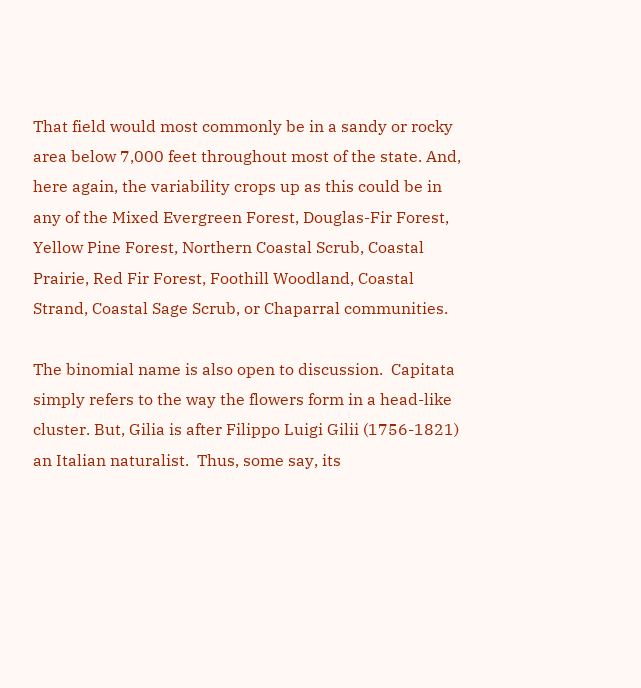That field would most commonly be in a sandy or rocky area below 7,000 feet throughout most of the state. And, here again, the variability crops up as this could be in any of the Mixed Evergreen Forest, Douglas-Fir Forest, Yellow Pine Forest, Northern Coastal Scrub, Coastal Prairie, Red Fir Forest, Foothill Woodland, Coastal Strand, Coastal Sage Scrub, or Chaparral communities.

The binomial name is also open to discussion.  Capitata simply refers to the way the flowers form in a head-like cluster. But, Gilia is after Filippo Luigi Gilii (1756-1821) an Italian naturalist.  Thus, some say, its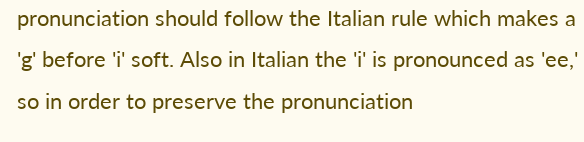pronunciation should follow the Italian rule which makes a 'g' before 'i' soft. Also in Italian the 'i' is pronounced as 'ee,' so in order to preserve the pronunciation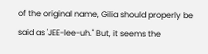of the original name, Gilia should properly be said as 'JEE-lee-uh." But, it seems the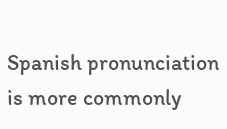Spanish pronunciation is more commonly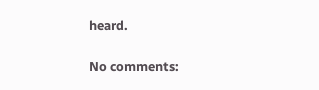heard.

No comments: